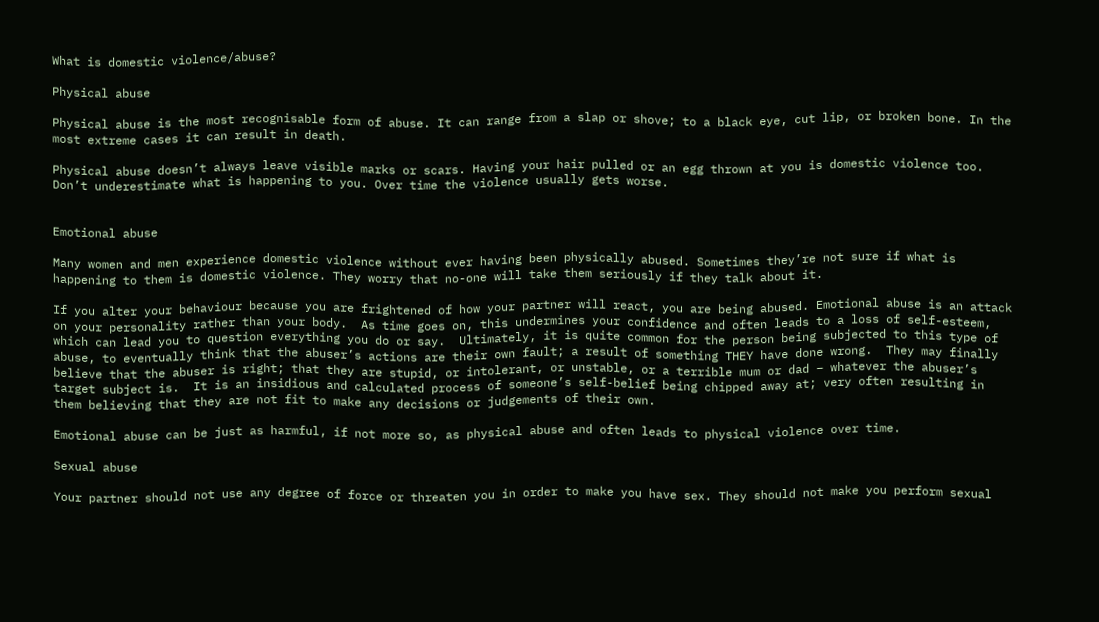What is domestic violence/abuse?

Physical abuse

Physical abuse is the most recognisable form of abuse. It can range from a slap or shove; to a black eye, cut lip, or broken bone. In the most extreme cases it can result in death.

Physical abuse doesn’t always leave visible marks or scars. Having your hair pulled or an egg thrown at you is domestic violence too. Don’t underestimate what is happening to you. Over time the violence usually gets worse.


Emotional abuse

Many women and men experience domestic violence without ever having been physically abused. Sometimes they’re not sure if what is happening to them is domestic violence. They worry that no-one will take them seriously if they talk about it.

If you alter your behaviour because you are frightened of how your partner will react, you are being abused. Emotional abuse is an attack on your personality rather than your body.  As time goes on, this undermines your confidence and often leads to a loss of self-esteem, which can lead you to question everything you do or say.  Ultimately, it is quite common for the person being subjected to this type of abuse, to eventually think that the abuser’s actions are their own fault; a result of something THEY have done wrong.  They may finally believe that the abuser is right; that they are stupid, or intolerant, or unstable, or a terrible mum or dad – whatever the abuser’s target subject is.  It is an insidious and calculated process of someone’s self-belief being chipped away at; very often resulting in them believing that they are not fit to make any decisions or judgements of their own.

Emotional abuse can be just as harmful, if not more so, as physical abuse and often leads to physical violence over time.

Sexual abuse

Your partner should not use any degree of force or threaten you in order to make you have sex. They should not make you perform sexual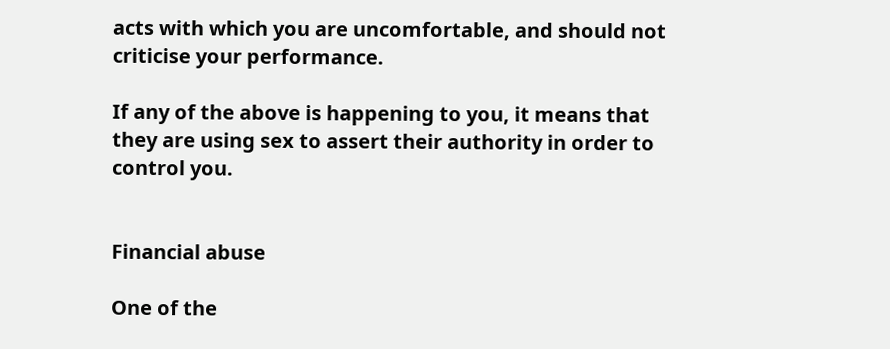acts with which you are uncomfortable, and should not criticise your performance.

If any of the above is happening to you, it means that they are using sex to assert their authority in order to control you.


Financial abuse

One of the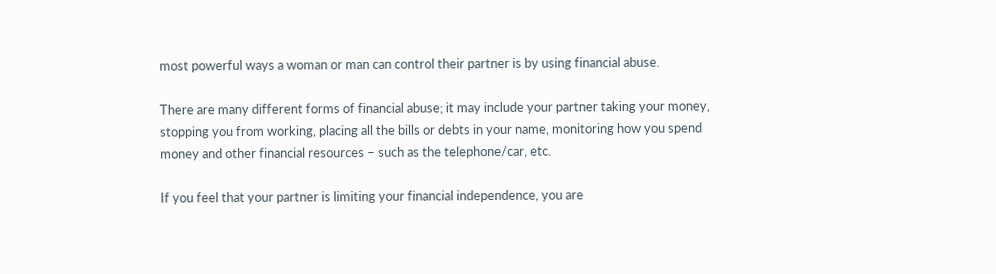most powerful ways a woman or man can control their partner is by using financial abuse.

There are many different forms of financial abuse; it may include your partner taking your money, stopping you from working, placing all the bills or debts in your name, monitoring how you spend money and other financial resources – such as the telephone/car, etc.

If you feel that your partner is limiting your financial independence, you are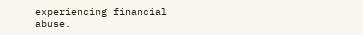experiencing financial abuse.